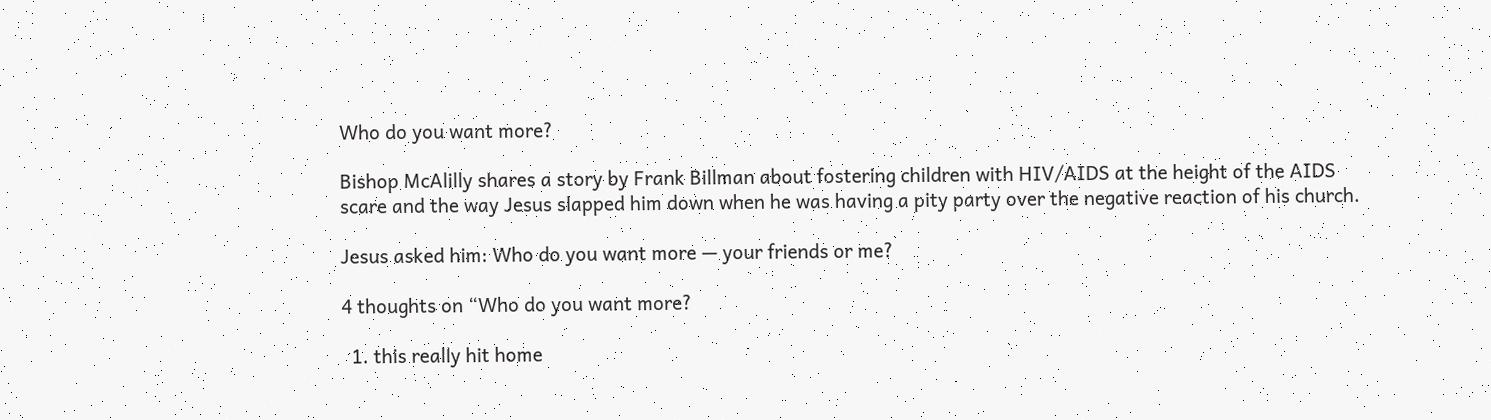Who do you want more?

Bishop McAlilly shares a story by Frank Billman about fostering children with HIV/AIDS at the height of the AIDS scare and the way Jesus slapped him down when he was having a pity party over the negative reaction of his church.

Jesus asked him: Who do you want more — your friends or me?

4 thoughts on “Who do you want more?

  1. this really hit home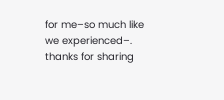for me–so much like we experienced–.  thanks for sharing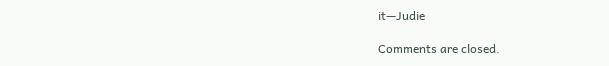it—Judie

Comments are closed.